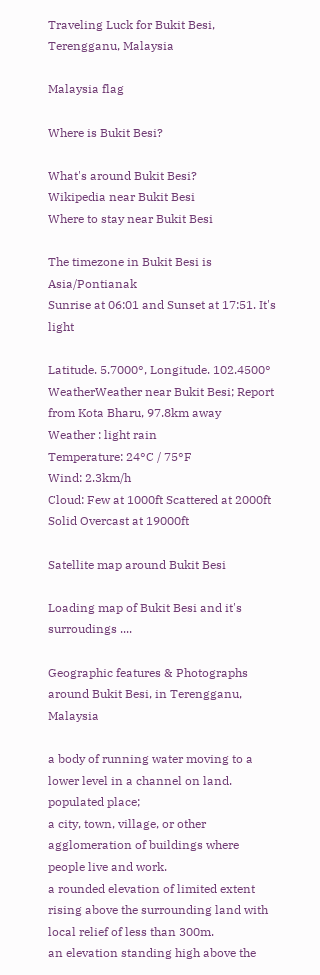Traveling Luck for Bukit Besi, Terengganu, Malaysia

Malaysia flag

Where is Bukit Besi?

What's around Bukit Besi?
Wikipedia near Bukit Besi
Where to stay near Bukit Besi

The timezone in Bukit Besi is Asia/Pontianak
Sunrise at 06:01 and Sunset at 17:51. It's light

Latitude. 5.7000°, Longitude. 102.4500°
WeatherWeather near Bukit Besi; Report from Kota Bharu, 97.8km away
Weather : light rain
Temperature: 24°C / 75°F
Wind: 2.3km/h
Cloud: Few at 1000ft Scattered at 2000ft Solid Overcast at 19000ft

Satellite map around Bukit Besi

Loading map of Bukit Besi and it's surroudings ....

Geographic features & Photographs around Bukit Besi, in Terengganu, Malaysia

a body of running water moving to a lower level in a channel on land.
populated place;
a city, town, village, or other agglomeration of buildings where people live and work.
a rounded elevation of limited extent rising above the surrounding land with local relief of less than 300m.
an elevation standing high above the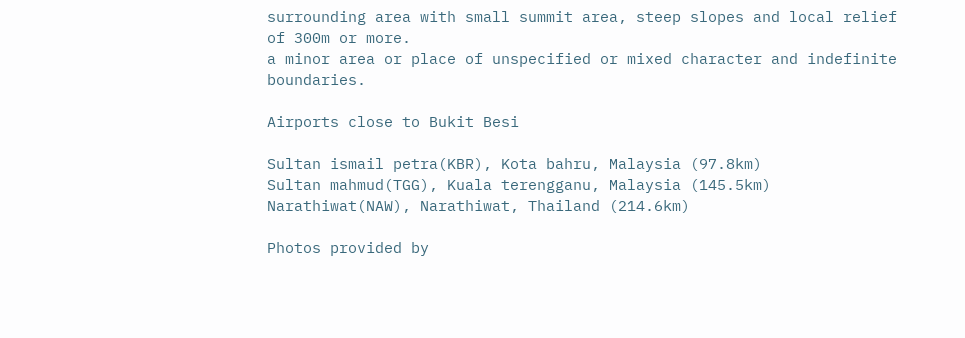surrounding area with small summit area, steep slopes and local relief of 300m or more.
a minor area or place of unspecified or mixed character and indefinite boundaries.

Airports close to Bukit Besi

Sultan ismail petra(KBR), Kota bahru, Malaysia (97.8km)
Sultan mahmud(TGG), Kuala terengganu, Malaysia (145.5km)
Narathiwat(NAW), Narathiwat, Thailand (214.6km)

Photos provided by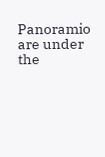Panoramio are under the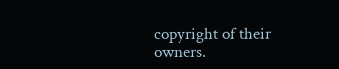copyright of their owners.